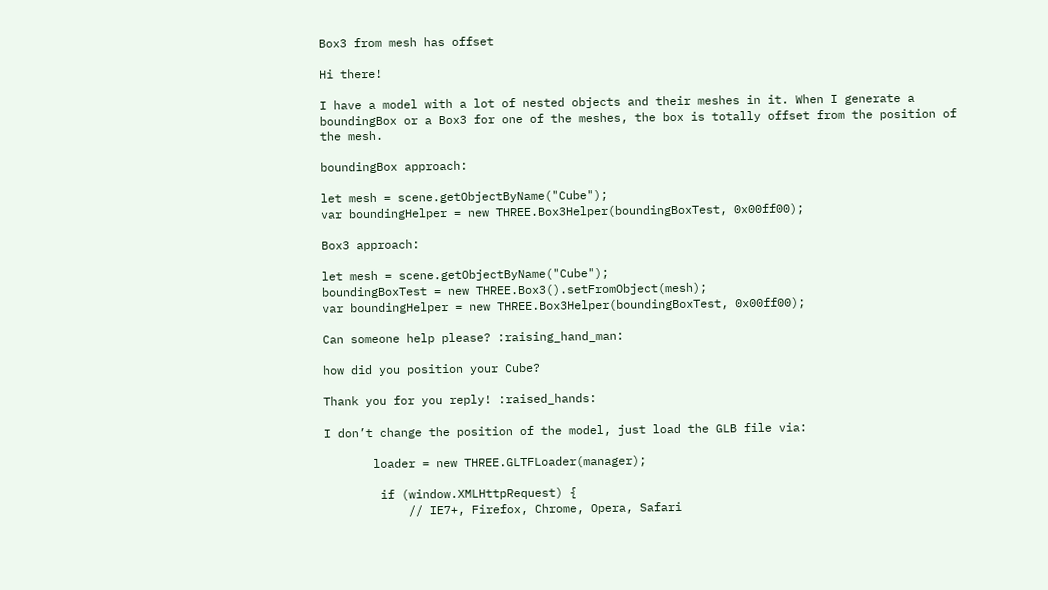Box3 from mesh has offset

Hi there!

I have a model with a lot of nested objects and their meshes in it. When I generate a boundingBox or a Box3 for one of the meshes, the box is totally offset from the position of the mesh.

boundingBox approach:

let mesh = scene.getObjectByName("Cube");
var boundingHelper = new THREE.Box3Helper(boundingBoxTest, 0x00ff00);

Box3 approach:

let mesh = scene.getObjectByName("Cube");
boundingBoxTest = new THREE.Box3().setFromObject(mesh);
var boundingHelper = new THREE.Box3Helper(boundingBoxTest, 0x00ff00);

Can someone help please? :raising_hand_man:

how did you position your Cube?

Thank you for you reply! :raised_hands:

I don’t change the position of the model, just load the GLB file via:

       loader = new THREE.GLTFLoader(manager);

        if (window.XMLHttpRequest) {
            // IE7+, Firefox, Chrome, Opera, Safari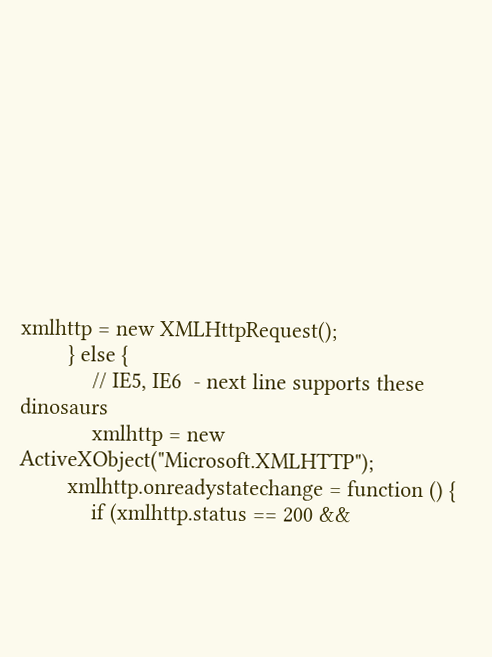xmlhttp = new XMLHttpRequest();
        } else {
            // IE5, IE6  - next line supports these dinosaurs
            xmlhttp = new ActiveXObject("Microsoft.XMLHTTP");
        xmlhttp.onreadystatechange = function () {
            if (xmlhttp.status == 200 &&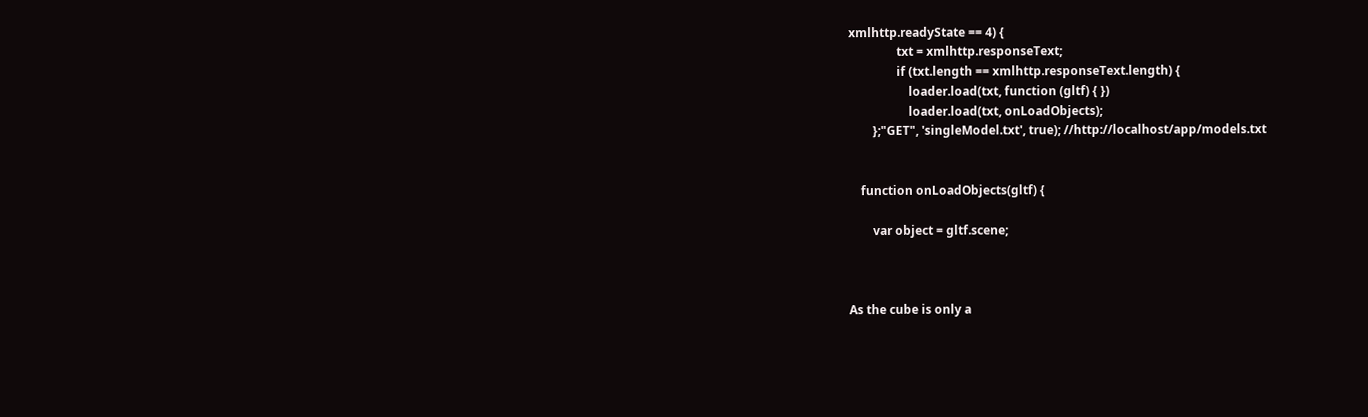xmlhttp.readyState == 4) {
                txt = xmlhttp.responseText;
                if (txt.length == xmlhttp.responseText.length) {
                    loader.load(txt, function (gltf) { })
                    loader.load(txt, onLoadObjects);
        };"GET", 'singleModel.txt', true); //http://localhost/app/models.txt


    function onLoadObjects(gltf) {

        var object = gltf.scene;



As the cube is only a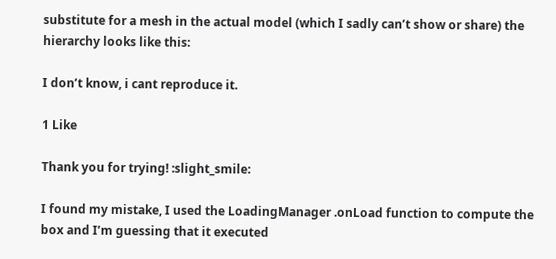substitute for a mesh in the actual model (which I sadly can’t show or share) the hierarchy looks like this:

I don’t know, i cant reproduce it.

1 Like

Thank you for trying! :slight_smile:

I found my mistake, I used the LoadingManager .onLoad function to compute the box and I’m guessing that it executed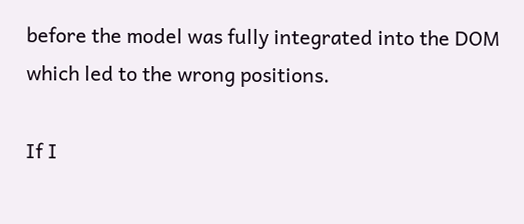before the model was fully integrated into the DOM which led to the wrong positions.

If I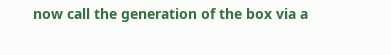now call the generation of the box via a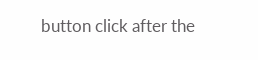button click after the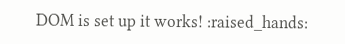DOM is set up it works! :raised_hands: